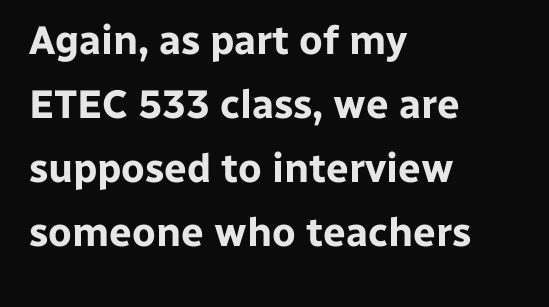Again, as part of my ETEC 533 class, we are supposed to interview someone who teachers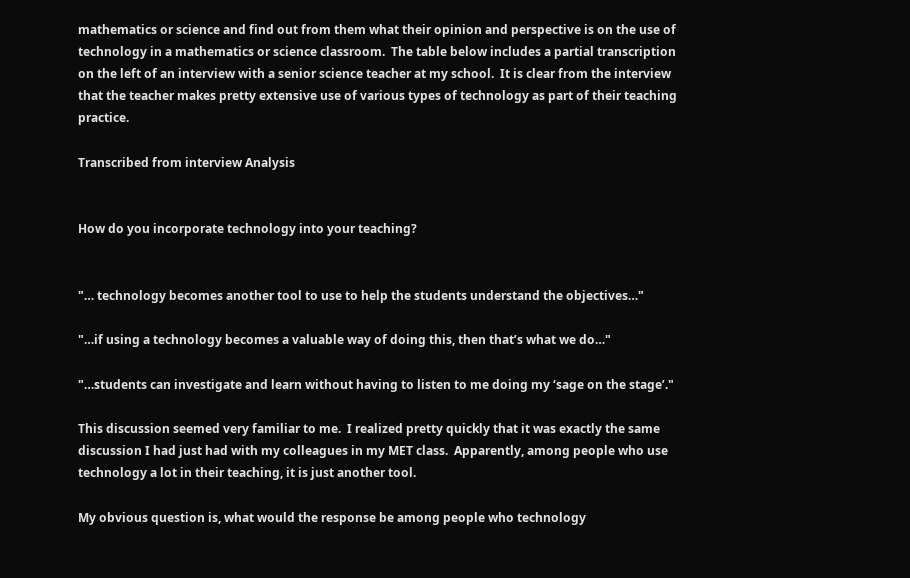mathematics or science and find out from them what their opinion and perspective is on the use of technology in a mathematics or science classroom.  The table below includes a partial transcription on the left of an interview with a senior science teacher at my school.  It is clear from the interview that the teacher makes pretty extensive use of various types of technology as part of their teaching practice.

Transcribed from interview Analysis


How do you incorporate technology into your teaching?


"… technology becomes another tool to use to help the students understand the objectives…"

"…if using a technology becomes a valuable way of doing this, then that’s what we do…"

"…students can investigate and learn without having to listen to me doing my ‘sage on the stage’."

This discussion seemed very familiar to me.  I realized pretty quickly that it was exactly the same discussion I had just had with my colleagues in my MET class.  Apparently, among people who use technology a lot in their teaching, it is just another tool.

My obvious question is, what would the response be among people who technology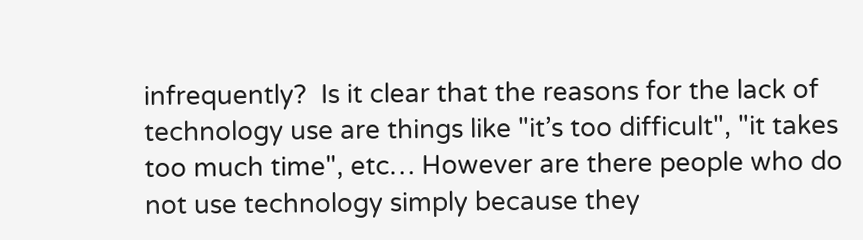infrequently?  Is it clear that the reasons for the lack of technology use are things like "it’s too difficult", "it takes too much time", etc… However are there people who do not use technology simply because they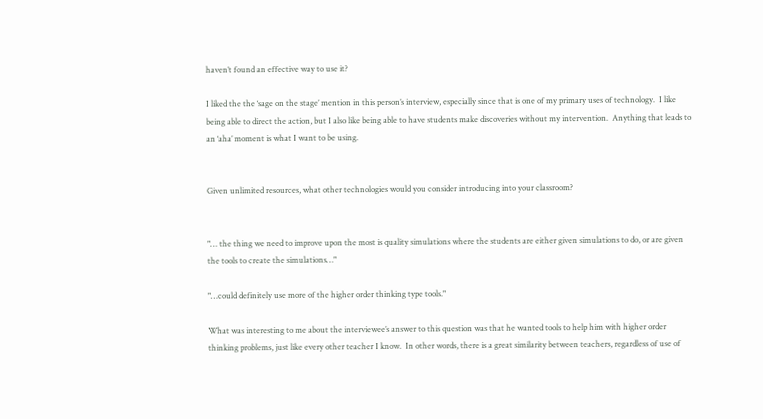haven’t found an effective way to use it?

I liked the the ‘sage on the stage’ mention in this person’s interview, especially since that is one of my primary uses of technology.  I like being able to direct the action, but I also like being able to have students make discoveries without my intervention.  Anything that leads to an ‘aha’ moment is what I want to be using.


Given unlimited resources, what other technologies would you consider introducing into your classroom?


"… the thing we need to improve upon the most is quality simulations where the students are either given simulations to do, or are given the tools to create the simulations…"

"…could definitely use more of the higher order thinking type tools."

What was interesting to me about the interviewee’s answer to this question was that he wanted tools to help him with higher order thinking problems, just like every other teacher I know.  In other words, there is a great similarity between teachers, regardless of use of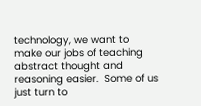technology, we want to make our jobs of teaching abstract thought and reasoning easier.  Some of us just turn to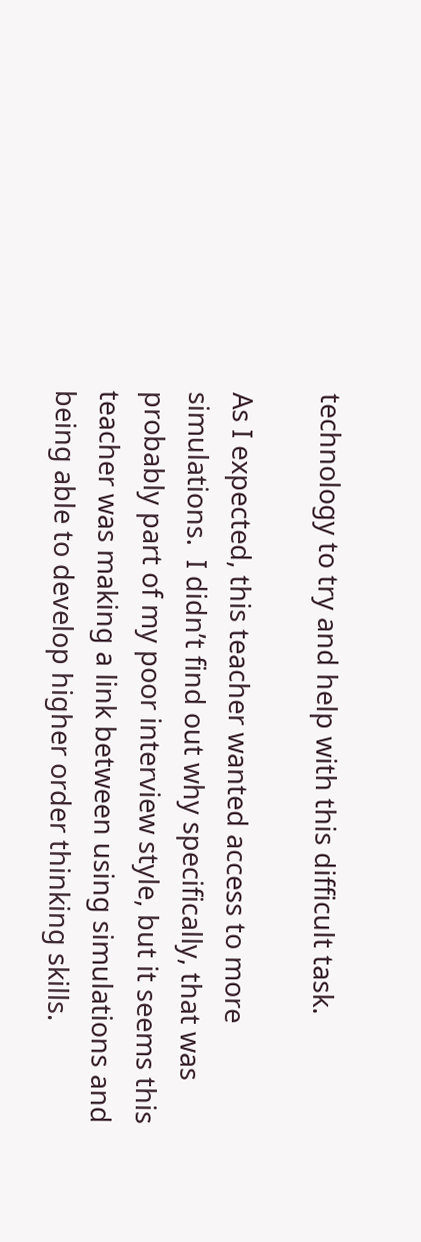technology to try and help with this difficult task.

As I expected, this teacher wanted access to more simulations.  I didn’t find out why specifically, that was probably part of my poor interview style, but it seems this teacher was making a link between using simulations and being able to develop higher order thinking skills.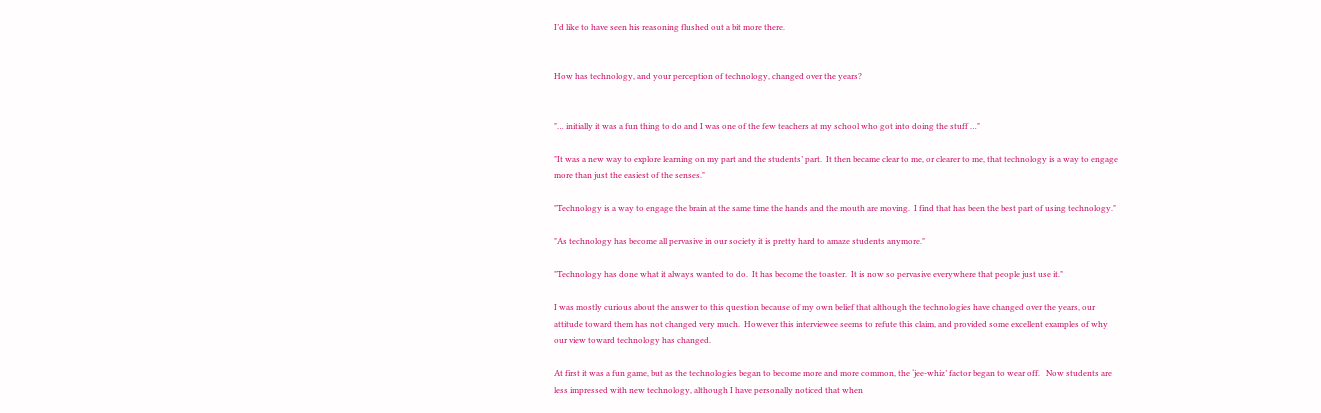I’d like to have seen his reasoning flushed out a bit more there.


How has technology, and your perception of technology, changed over the years?


"… initially it was a fun thing to do and I was one of the few teachers at my school who got into doing the stuff …"

"It was a new way to explore learning on my part and the students’ part.  It then became clear to me, or clearer to me, that technology is a way to engage more than just the easiest of the senses."

"Technology is a way to engage the brain at the same time the hands and the mouth are moving.  I find that has been the best part of using technology."

"As technology has become all pervasive in our society it is pretty hard to amaze students anymore."

"Technology has done what it always wanted to do.  It has become the toaster.  It is now so pervasive everywhere that people just use it."

I was mostly curious about the answer to this question because of my own belief that although the technologies have changed over the years, our attitude toward them has not changed very much.  However this interviewee seems to refute this claim, and provided some excellent examples of why our view toward technology has changed.

At first it was a fun game, but as the technologies began to become more and more common, the ‘jee-whiz’ factor began to wear off.   Now students are less impressed with new technology, although I have personally noticed that when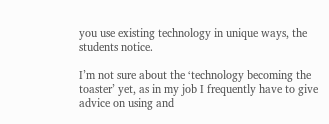you use existing technology in unique ways, the students notice.

I’m not sure about the ‘technology becoming the toaster’ yet, as in my job I frequently have to give advice on using and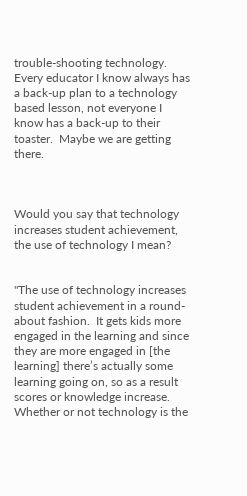trouble-shooting technology.  Every educator I know always has a back-up plan to a technology based lesson, not everyone I know has a back-up to their toaster.  Maybe we are getting there.



Would you say that technology increases student achievement, the use of technology I mean?


"The use of technology increases student achievement in a round-about fashion.  It gets kids more engaged in the learning and since they are more engaged in [the learning] there’s actually some learning going on, so as a result scores or knowledge increase.  Whether or not technology is the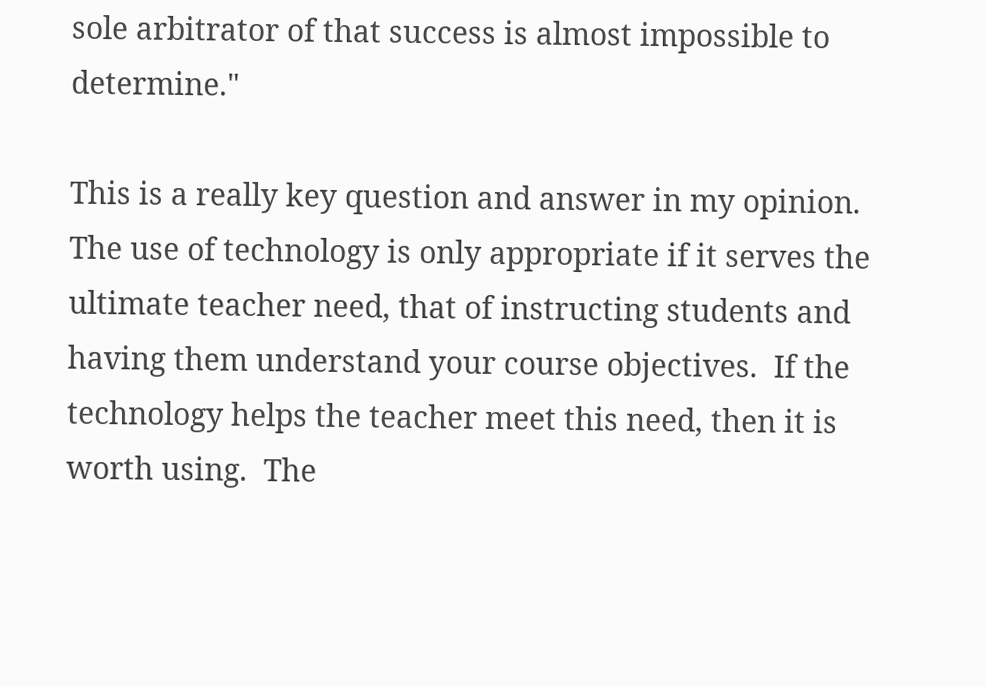sole arbitrator of that success is almost impossible to determine."

This is a really key question and answer in my opinion.  The use of technology is only appropriate if it serves the ultimate teacher need, that of instructing students and having them understand your course objectives.  If the technology helps the teacher meet this need, then it is worth using.  The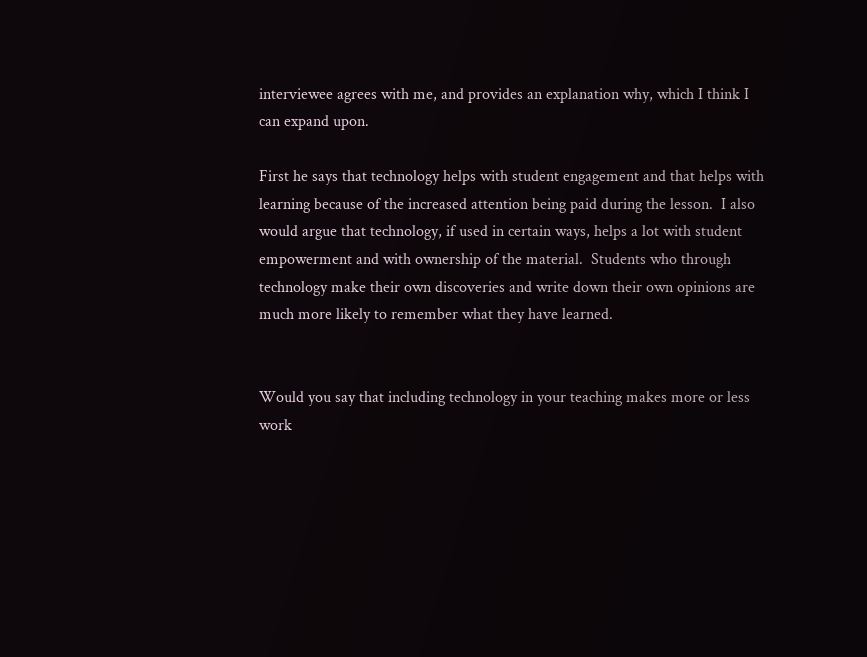interviewee agrees with me, and provides an explanation why, which I think I can expand upon.

First he says that technology helps with student engagement and that helps with learning because of the increased attention being paid during the lesson.  I also would argue that technology, if used in certain ways, helps a lot with student empowerment and with ownership of the material.  Students who through technology make their own discoveries and write down their own opinions are much more likely to remember what they have learned.


Would you say that including technology in your teaching makes more or less work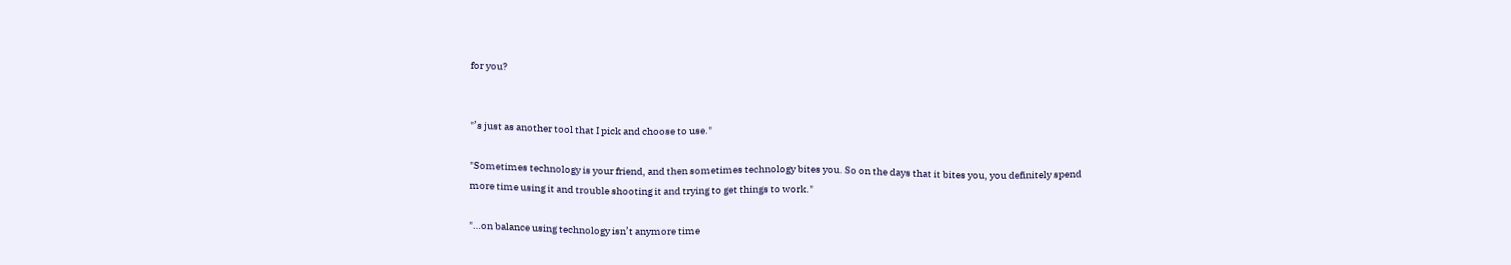for you?


"’s just as another tool that I pick and choose to use."

"Sometimes technology is your friend, and then sometimes technology bites you. So on the days that it bites you, you definitely spend more time using it and trouble shooting it and trying to get things to work."

"…on balance using technology isn’t anymore time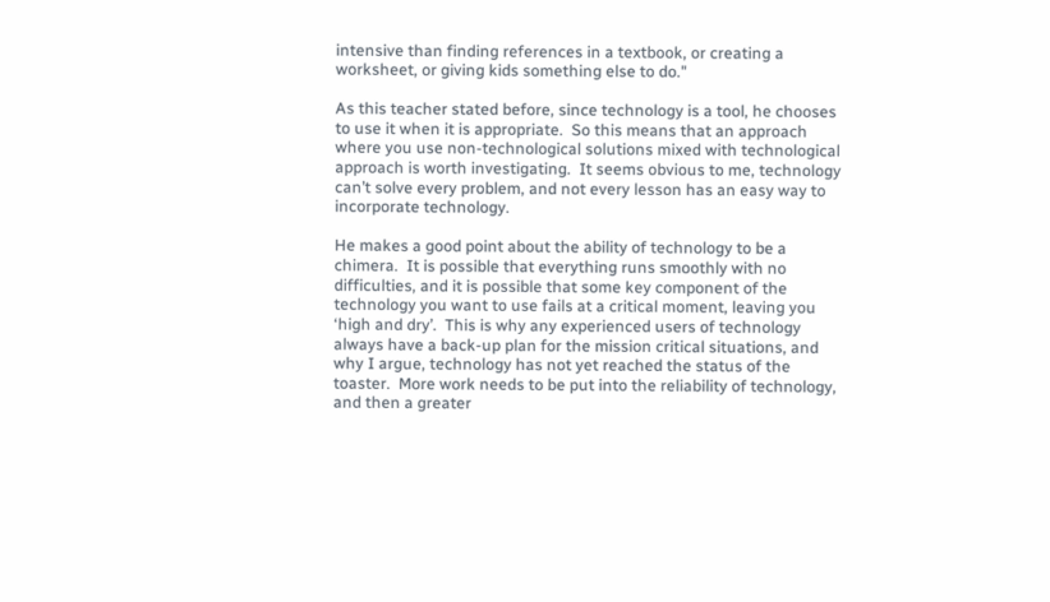intensive than finding references in a textbook, or creating a worksheet, or giving kids something else to do."

As this teacher stated before, since technology is a tool, he chooses to use it when it is appropriate.  So this means that an approach where you use non-technological solutions mixed with technological approach is worth investigating.  It seems obvious to me, technology can’t solve every problem, and not every lesson has an easy way to incorporate technology.

He makes a good point about the ability of technology to be a chimera.  It is possible that everything runs smoothly with no difficulties, and it is possible that some key component of the technology you want to use fails at a critical moment, leaving you ‘high and dry’.  This is why any experienced users of technology always have a back-up plan for the mission critical situations, and why I argue, technology has not yet reached the status of the toaster.  More work needs to be put into the reliability of technology, and then a greater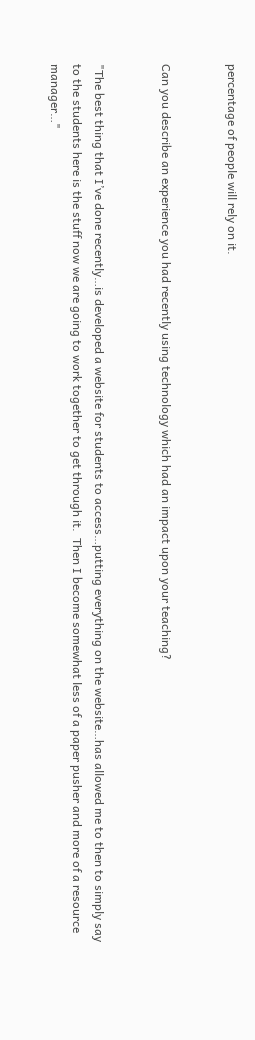percentage of people will rely on it.


Can you describe an experience you had recently using technology which had an impact upon your teaching?


"The best thing that I’ve done recently…is developed a website for students to access…putting everything on the website…has allowed me to then to simply say to the students here is the stuff now we are going to work together to get through it.  Then I become somewhat less of a paper pusher and more of a resource manager…"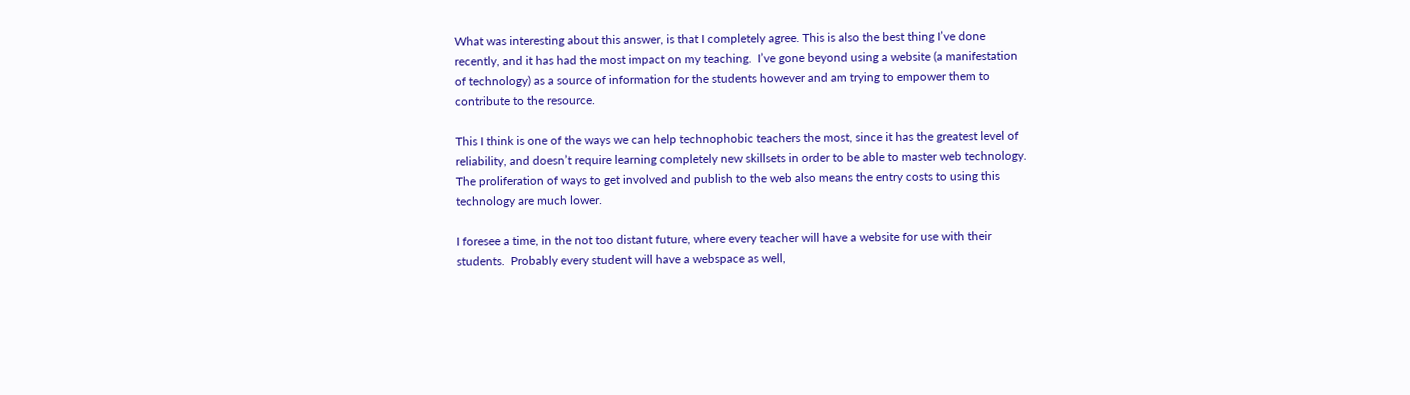What was interesting about this answer, is that I completely agree. This is also the best thing I’ve done recently, and it has had the most impact on my teaching.  I’ve gone beyond using a website (a manifestation of technology) as a source of information for the students however and am trying to empower them to contribute to the resource.

This I think is one of the ways we can help technophobic teachers the most, since it has the greatest level of reliability, and doesn’t require learning completely new skillsets in order to be able to master web technology.  The proliferation of ways to get involved and publish to the web also means the entry costs to using this technology are much lower.

I foresee a time, in the not too distant future, where every teacher will have a website for use with their students.  Probably every student will have a webspace as well,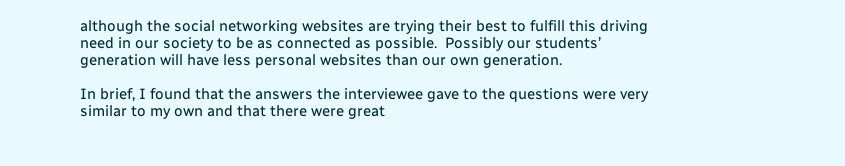although the social networking websites are trying their best to fulfill this driving need in our society to be as connected as possible.  Possibly our students’ generation will have less personal websites than our own generation.

In brief, I found that the answers the interviewee gave to the questions were very similar to my own and that there were great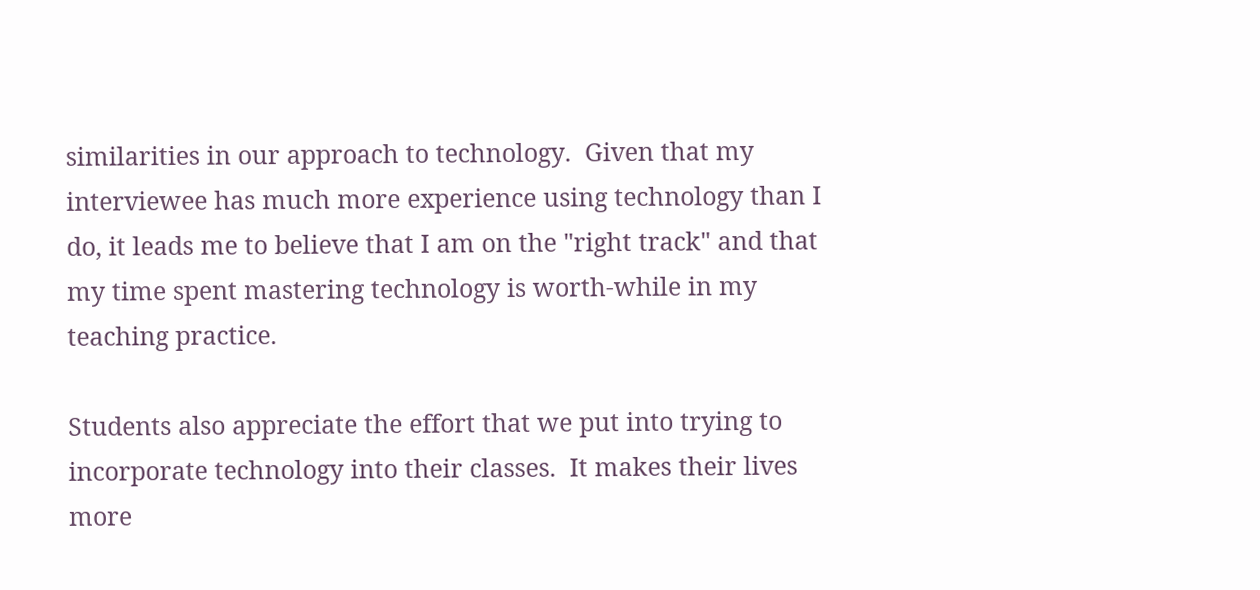similarities in our approach to technology.  Given that my interviewee has much more experience using technology than I do, it leads me to believe that I am on the "right track" and that my time spent mastering technology is worth-while in my teaching practice.

Students also appreciate the effort that we put into trying to incorporate technology into their classes.  It makes their lives more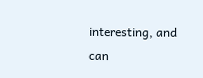interesting, and can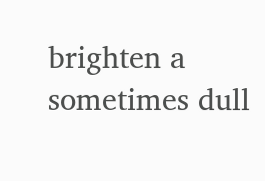brighten a sometimes dull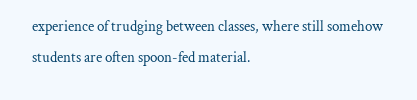experience of trudging between classes, where still somehow students are often spoon-fed material.